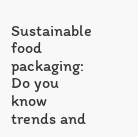Sustainable food packaging: Do you know trends and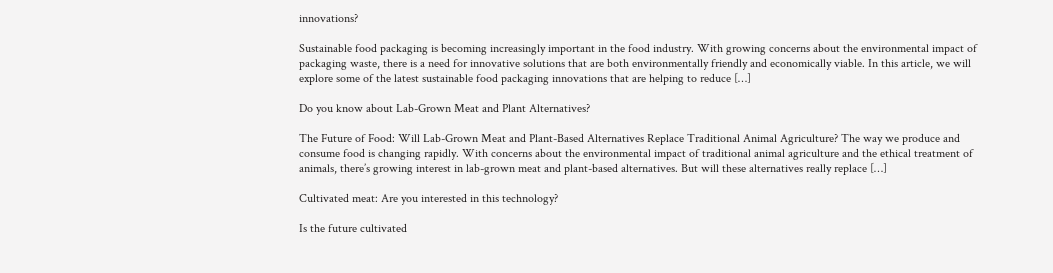innovations?

Sustainable food packaging is becoming increasingly important in the food industry. With growing concerns about the environmental impact of packaging waste, there is a need for innovative solutions that are both environmentally friendly and economically viable. In this article, we will explore some of the latest sustainable food packaging innovations that are helping to reduce […]

Do you know about Lab-Grown Meat and Plant Alternatives?

The Future of Food: Will Lab-Grown Meat and Plant-Based Alternatives Replace Traditional Animal Agriculture? The way we produce and consume food is changing rapidly. With concerns about the environmental impact of traditional animal agriculture and the ethical treatment of animals, there’s growing interest in lab-grown meat and plant-based alternatives. But will these alternatives really replace […]

Cultivated meat: Are you interested in this technology?

Is the future cultivated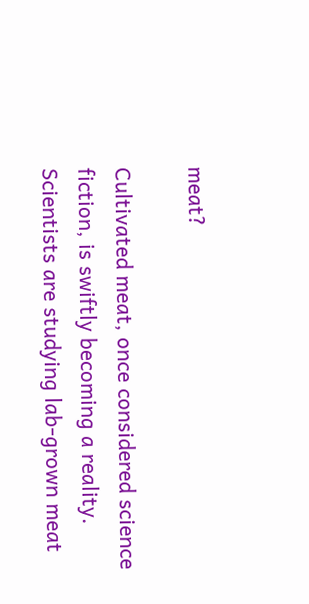meat?

Cultivated meat, once considered science fiction, is swiftly becoming a reality. Scientists are studying lab-grown meat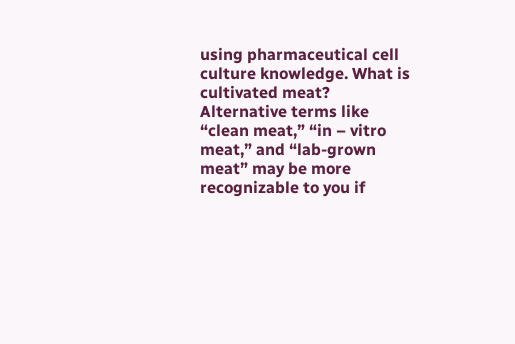using pharmaceutical cell culture knowledge. What is cultivated meat? Alternative terms like “clean meat,” “in – vitro meat,” and “lab-grown meat” may be more recognizable to you if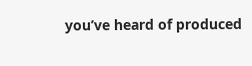you’ve heard of produced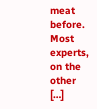meat before. Most experts, on the other […]